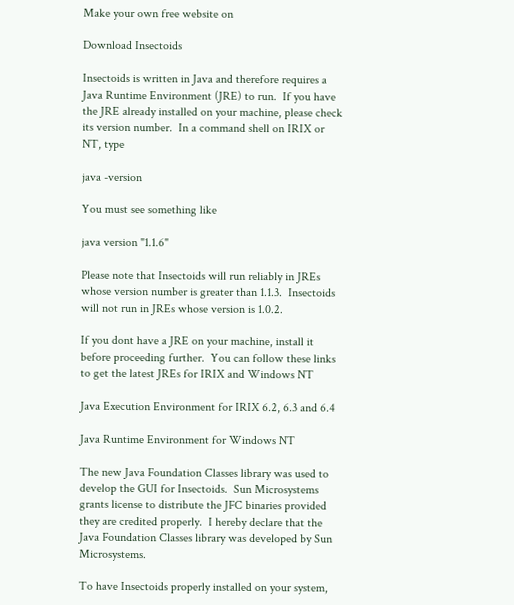Make your own free website on

Download Insectoids

Insectoids is written in Java and therefore requires a Java Runtime Environment (JRE) to run.  If you have the JRE already installed on your machine, please check its version number.  In a command shell on IRIX or NT, type

java -version

You must see something like

java version "1.1.6"

Please note that Insectoids will run reliably in JREs whose version number is greater than 1.1.3.  Insectoids will not run in JREs whose version is 1.0.2.

If you dont have a JRE on your machine, install it before proceeding further.  You can follow these links to get the latest JREs for IRIX and Windows NT

Java Execution Environment for IRIX 6.2, 6.3 and 6.4

Java Runtime Environment for Windows NT

The new Java Foundation Classes library was used to develop the GUI for Insectoids.  Sun Microsystems grants license to distribute the JFC binaries provided they are credited properly.  I hereby declare that the Java Foundation Classes library was developed by Sun Microsystems.

To have Insectoids properly installed on your system,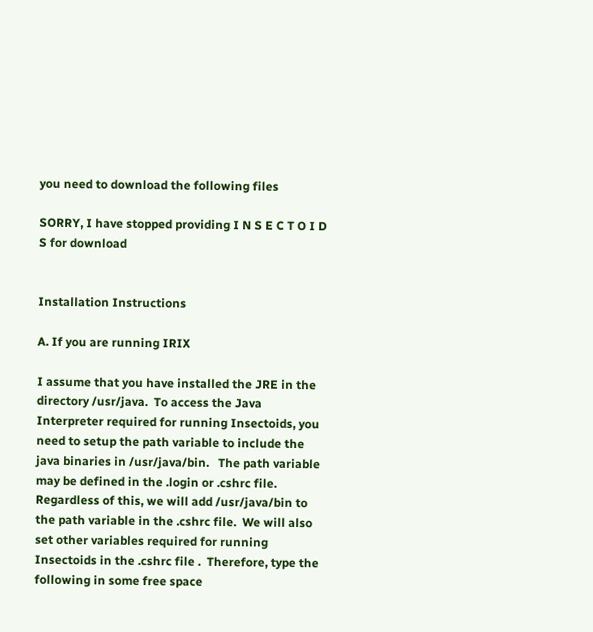you need to download the following files

SORRY, I have stopped providing I N S E C T O I D S for download


Installation Instructions

A. If you are running IRIX

I assume that you have installed the JRE in the directory /usr/java.  To access the Java Interpreter required for running Insectoids, you need to setup the path variable to include the java binaries in /usr/java/bin.   The path variable may be defined in the .login or .cshrc file.  Regardless of this, we will add /usr/java/bin to the path variable in the .cshrc file.  We will also set other variables required for running Insectoids in the .cshrc file .  Therefore, type the following in some free space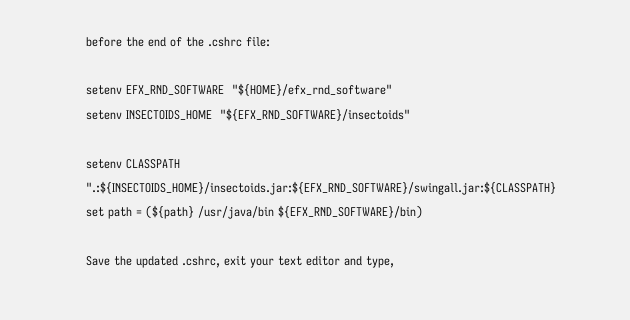before the end of the .cshrc file:

setenv EFX_RND_SOFTWARE  "${HOME}/efx_rnd_software"
setenv INSECTOIDS_HOME  "${EFX_RND_SOFTWARE}/insectoids"

setenv CLASSPATH  ".:${INSECTOIDS_HOME}/insectoids.jar:${EFX_RND_SOFTWARE}/swingall.jar:${CLASSPATH}
set path = (${path} /usr/java/bin ${EFX_RND_SOFTWARE}/bin)

Save the updated .cshrc, exit your text editor and type,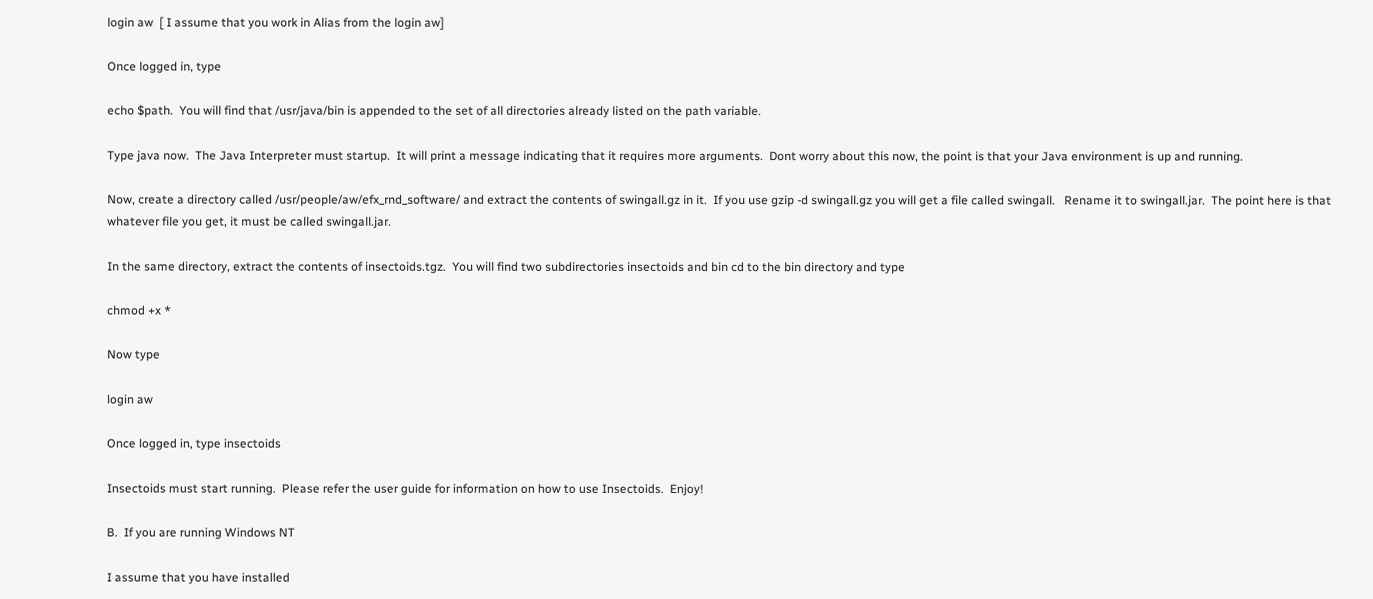login aw  [ I assume that you work in Alias from the login aw]

Once logged in, type

echo $path.  You will find that /usr/java/bin is appended to the set of all directories already listed on the path variable.

Type java now.  The Java Interpreter must startup.  It will print a message indicating that it requires more arguments.  Dont worry about this now, the point is that your Java environment is up and running.

Now, create a directory called /usr/people/aw/efx_rnd_software/ and extract the contents of swingall.gz in it.  If you use gzip -d swingall.gz you will get a file called swingall.   Rename it to swingall.jar.  The point here is that whatever file you get, it must be called swingall.jar.

In the same directory, extract the contents of insectoids.tgz.  You will find two subdirectories insectoids and bin cd to the bin directory and type

chmod +x *

Now type

login aw

Once logged in, type insectoids

Insectoids must start running.  Please refer the user guide for information on how to use Insectoids.  Enjoy!

B.  If you are running Windows NT

I assume that you have installed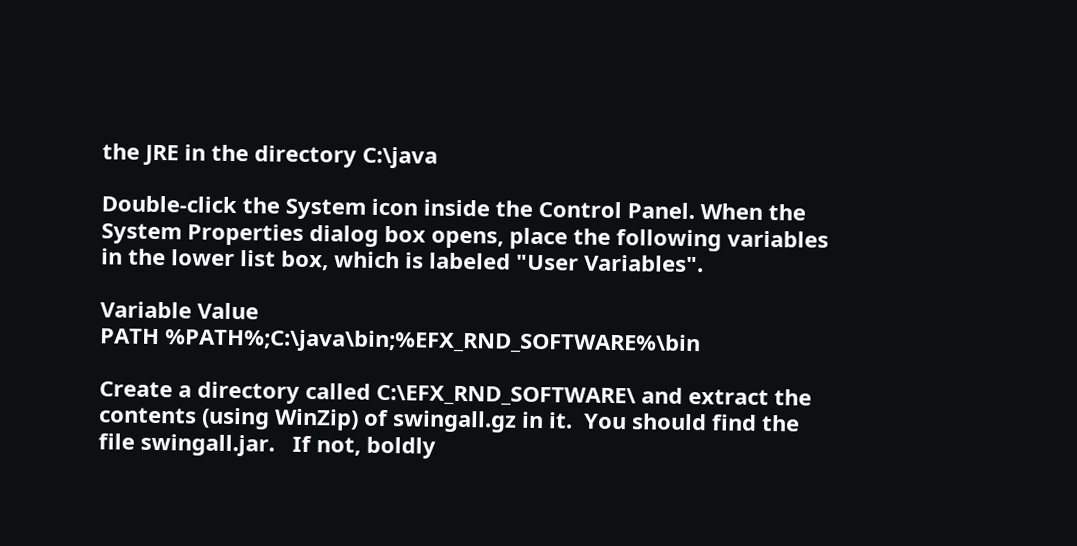the JRE in the directory C:\java

Double-click the System icon inside the Control Panel. When the System Properties dialog box opens, place the following variables in the lower list box, which is labeled "User Variables".

Variable Value
PATH %PATH%;C:\java\bin;%EFX_RND_SOFTWARE%\bin

Create a directory called C:\EFX_RND_SOFTWARE\ and extract the contents (using WinZip) of swingall.gz in it.  You should find the file swingall.jar.   If not, boldly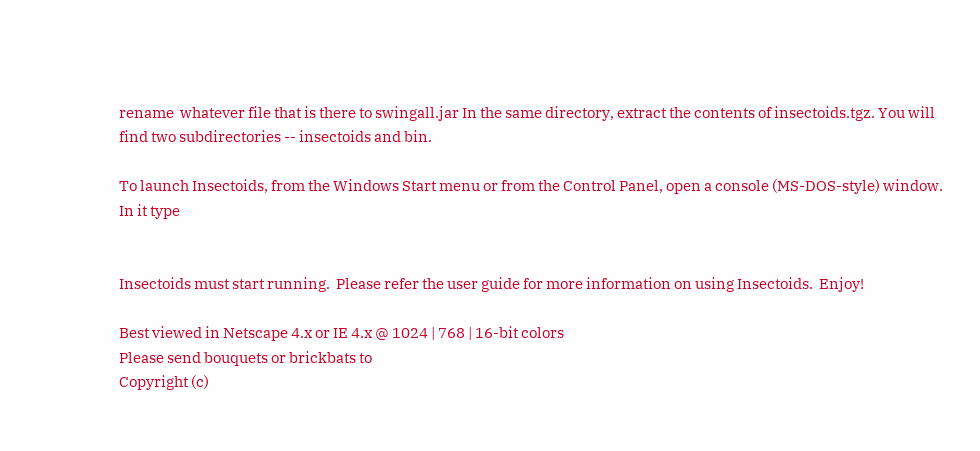rename  whatever file that is there to swingall.jar In the same directory, extract the contents of insectoids.tgz. You will find two subdirectories -- insectoids and bin.

To launch Insectoids, from the Windows Start menu or from the Control Panel, open a console (MS-DOS-style) window.  In it type


Insectoids must start running.  Please refer the user guide for more information on using Insectoids.  Enjoy!

Best viewed in Netscape 4.x or IE 4.x @ 1024 | 768 | 16-bit colors
Please send bouquets or brickbats to
Copyright (c)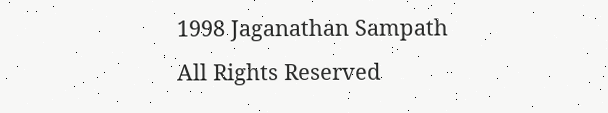1998 Jaganathan Sampath
All Rights Reserved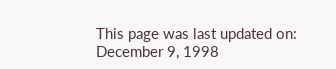This page was last updated on: December 9, 1998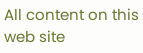All content on this web site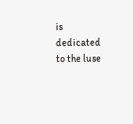is dedicated to the luse